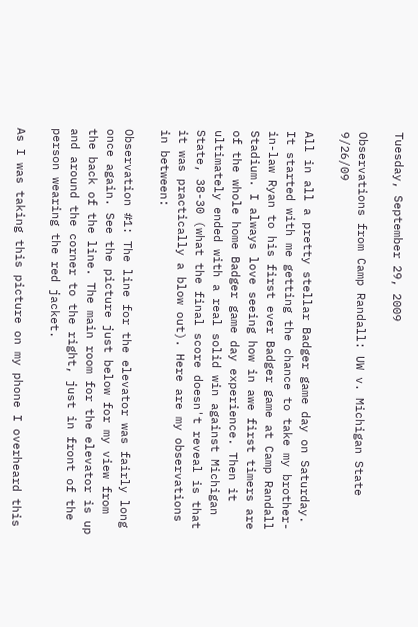Tuesday, September 29, 2009

Observations from Camp Randall: UW v. Michigan State 9/26/09

All in all a pretty stellar Badger game day on Saturday. It started with me getting the chance to take my brother-in-law Ryan to his first ever Badger game at Camp Randall Stadium. I always love seeing how in awe first timers are of the whole home Badger game day experience. Then it ultimately ended with a real solid win against Michigan State, 38-30 (what the final score doesn't reveal is that it was practically a blow out). Here are my observations in between:

Observation #1: The line for the elevator was fairly long once again. See the picture just below for my view from the back of the line. The main room for the elevator is up and around the corner to the right, just in front of the person wearing the red jacket.

As I was taking this picture on my phone I overheard this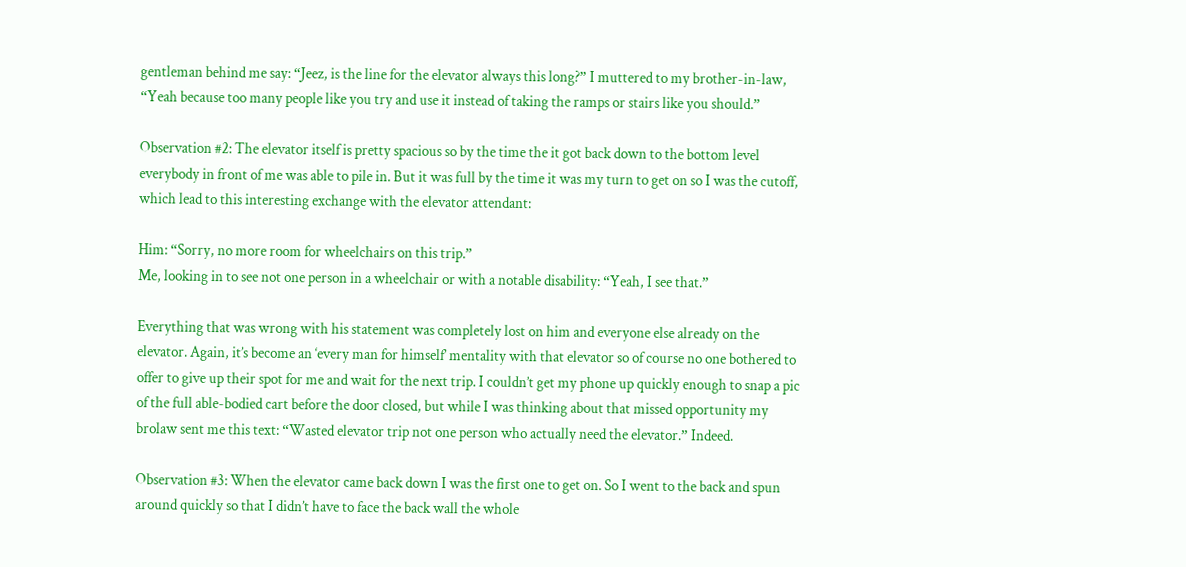gentleman behind me say: “Jeez, is the line for the elevator always this long?” I muttered to my brother-in-law, “Yeah because too many people like you try and use it instead of taking the ramps or stairs like you should.”

Observation #2: The elevator itself is pretty spacious so by the time the it got back down to the bottom level everybody in front of me was able to pile in. But it was full by the time it was my turn to get on so I was the cutoff, which lead to this interesting exchange with the elevator attendant:

Him: “Sorry, no more room for wheelchairs on this trip.”
Me, looking in to see not one person in a wheelchair or with a notable disability: “Yeah, I see that.”

Everything that was wrong with his statement was completely lost on him and everyone else already on the elevator. Again, it’s become an ‘every man for himself’ mentality with that elevator so of course no one bothered to offer to give up their spot for me and wait for the next trip. I couldn’t get my phone up quickly enough to snap a pic of the full able-bodied cart before the door closed, but while I was thinking about that missed opportunity my brolaw sent me this text: “Wasted elevator trip not one person who actually need the elevator.” Indeed.

Observation #3: When the elevator came back down I was the first one to get on. So I went to the back and spun around quickly so that I didn’t have to face the back wall the whole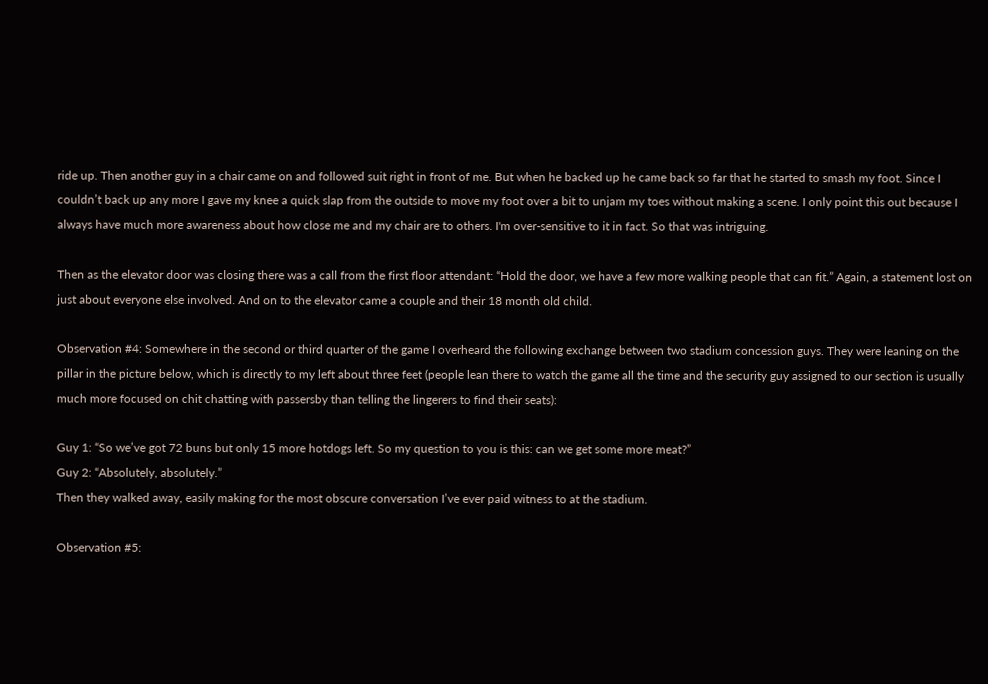ride up. Then another guy in a chair came on and followed suit right in front of me. But when he backed up he came back so far that he started to smash my foot. Since I couldn’t back up any more I gave my knee a quick slap from the outside to move my foot over a bit to unjam my toes without making a scene. I only point this out because I always have much more awareness about how close me and my chair are to others. I'm over-sensitive to it in fact. So that was intriguing.

Then as the elevator door was closing there was a call from the first floor attendant: “Hold the door, we have a few more walking people that can fit.” Again, a statement lost on just about everyone else involved. And on to the elevator came a couple and their 18 month old child.

Observation #4: Somewhere in the second or third quarter of the game I overheard the following exchange between two stadium concession guys. They were leaning on the pillar in the picture below, which is directly to my left about three feet (people lean there to watch the game all the time and the security guy assigned to our section is usually much more focused on chit chatting with passersby than telling the lingerers to find their seats):

Guy 1: “So we’ve got 72 buns but only 15 more hotdogs left. So my question to you is this: can we get some more meat?”
Guy 2: “Absolutely, absolutely.”
Then they walked away, easily making for the most obscure conversation I’ve ever paid witness to at the stadium.

Observation #5: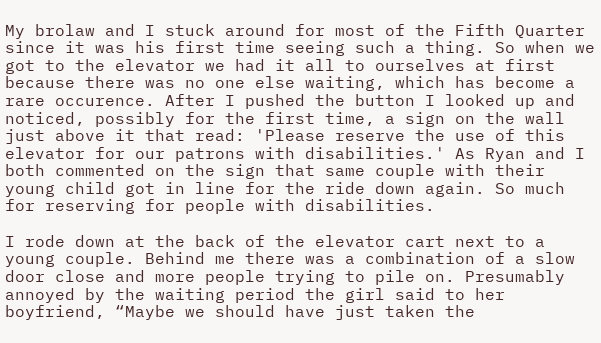My brolaw and I stuck around for most of the Fifth Quarter since it was his first time seeing such a thing. So when we got to the elevator we had it all to ourselves at first because there was no one else waiting, which has become a rare occurence. After I pushed the button I looked up and noticed, possibly for the first time, a sign on the wall just above it that read: 'Please reserve the use of this elevator for our patrons with disabilities.' As Ryan and I both commented on the sign that same couple with their young child got in line for the ride down again. So much for reserving for people with disabilities.

I rode down at the back of the elevator cart next to a young couple. Behind me there was a combination of a slow door close and more people trying to pile on. Presumably annoyed by the waiting period the girl said to her boyfriend, “Maybe we should have just taken the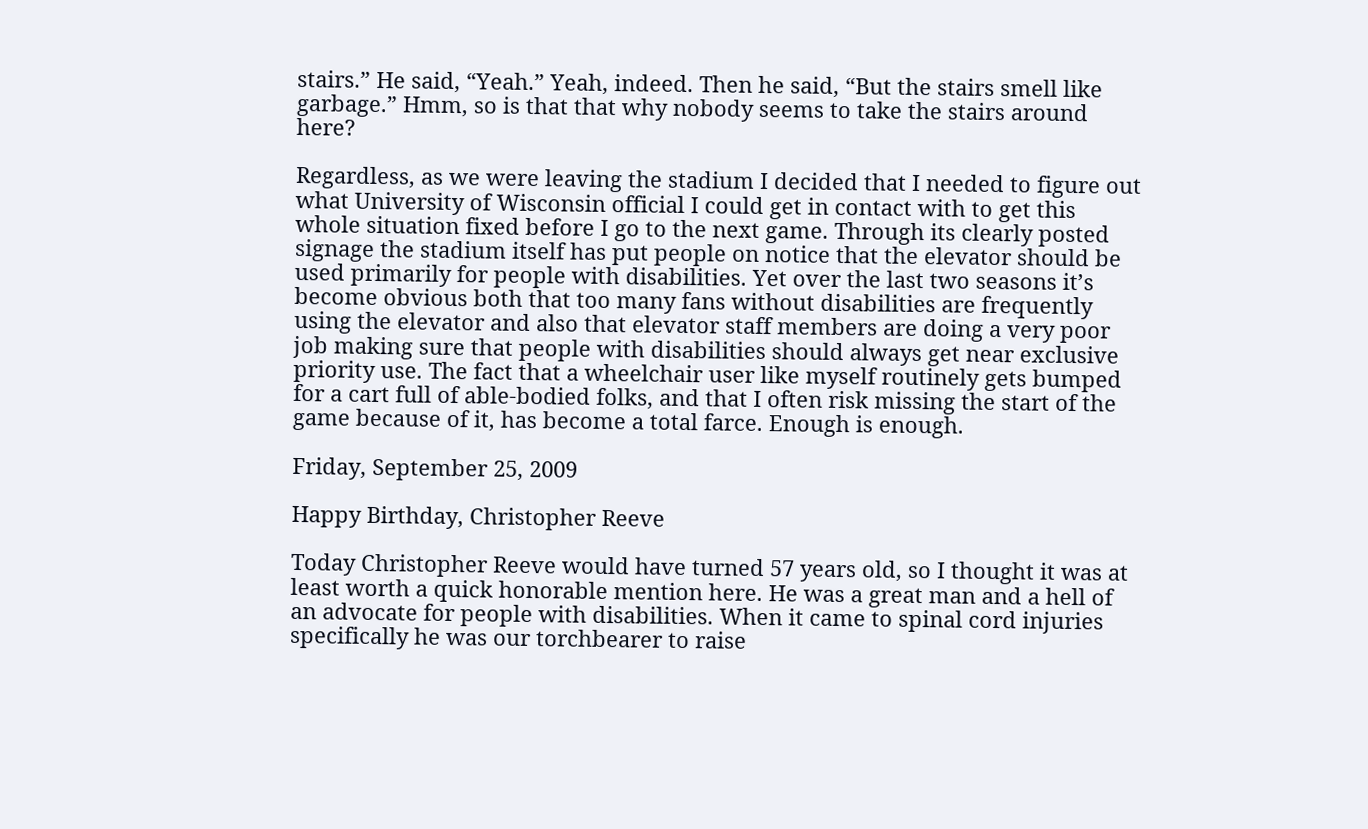stairs.” He said, “Yeah.” Yeah, indeed. Then he said, “But the stairs smell like garbage.” Hmm, so is that that why nobody seems to take the stairs around here?

Regardless, as we were leaving the stadium I decided that I needed to figure out what University of Wisconsin official I could get in contact with to get this whole situation fixed before I go to the next game. Through its clearly posted signage the stadium itself has put people on notice that the elevator should be used primarily for people with disabilities. Yet over the last two seasons it’s become obvious both that too many fans without disabilities are frequently using the elevator and also that elevator staff members are doing a very poor job making sure that people with disabilities should always get near exclusive priority use. The fact that a wheelchair user like myself routinely gets bumped for a cart full of able-bodied folks, and that I often risk missing the start of the game because of it, has become a total farce. Enough is enough.

Friday, September 25, 2009

Happy Birthday, Christopher Reeve

Today Christopher Reeve would have turned 57 years old, so I thought it was at least worth a quick honorable mention here. He was a great man and a hell of an advocate for people with disabilities. When it came to spinal cord injuries specifically he was our torchbearer to raise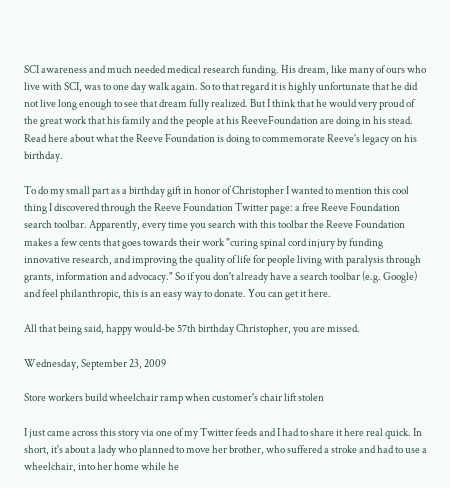SCI awareness and much needed medical research funding. His dream, like many of ours who live with SCI, was to one day walk again. So to that regard it is highly unfortunate that he did not live long enough to see that dream fully realized. But I think that he would very proud of the great work that his family and the people at his ReeveFoundation are doing in his stead. Read here about what the Reeve Foundation is doing to commemorate Reeve's legacy on his birthday.

To do my small part as a birthday gift in honor of Christopher I wanted to mention this cool thing I discovered through the Reeve Foundation Twitter page: a free Reeve Foundation search toolbar. Apparently, every time you search with this toolbar the Reeve Foundation makes a few cents that goes towards their work "curing spinal cord injury by funding innovative research, and improving the quality of life for people living with paralysis through grants, information and advocacy." So if you don't already have a search toolbar (e.g. Google) and feel philanthropic, this is an easy way to donate. You can get it here.

All that being said, happy would-be 57th birthday Christopher, you are missed.

Wednesday, September 23, 2009

Store workers build wheelchair ramp when customer's chair lift stolen

I just came across this story via one of my Twitter feeds and I had to share it here real quick. In short, it's about a lady who planned to move her brother, who suffered a stroke and had to use a wheelchair, into her home while he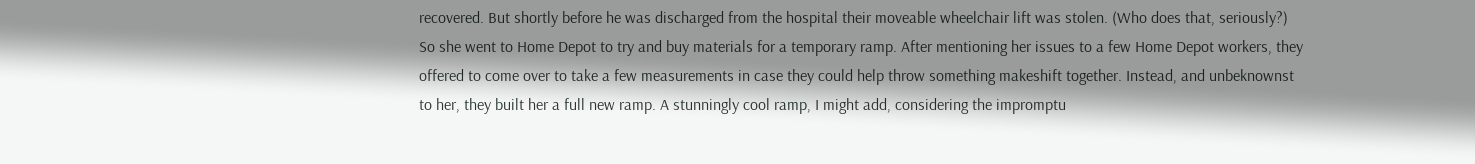recovered. But shortly before he was discharged from the hospital their moveable wheelchair lift was stolen. (Who does that, seriously?) So she went to Home Depot to try and buy materials for a temporary ramp. After mentioning her issues to a few Home Depot workers, they offered to come over to take a few measurements in case they could help throw something makeshift together. Instead, and unbeknownst to her, they built her a full new ramp. A stunningly cool ramp, I might add, considering the impromptu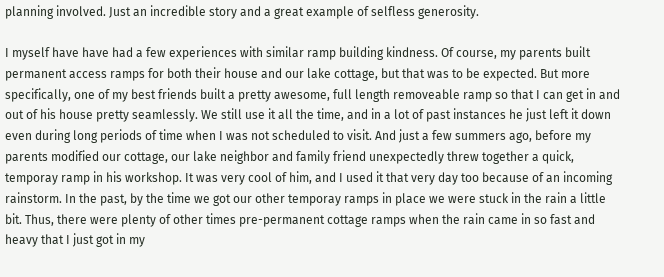planning involved. Just an incredible story and a great example of selfless generosity.

I myself have have had a few experiences with similar ramp building kindness. Of course, my parents built permanent access ramps for both their house and our lake cottage, but that was to be expected. But more specifically, one of my best friends built a pretty awesome, full length removeable ramp so that I can get in and out of his house pretty seamlessly. We still use it all the time, and in a lot of past instances he just left it down even during long periods of time when I was not scheduled to visit. And just a few summers ago, before my parents modified our cottage, our lake neighbor and family friend unexpectedly threw together a quick, temporay ramp in his workshop. It was very cool of him, and I used it that very day too because of an incoming rainstorm. In the past, by the time we got our other temporay ramps in place we were stuck in the rain a little bit. Thus, there were plenty of other times pre-permanent cottage ramps when the rain came in so fast and heavy that I just got in my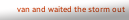van and waited the storm out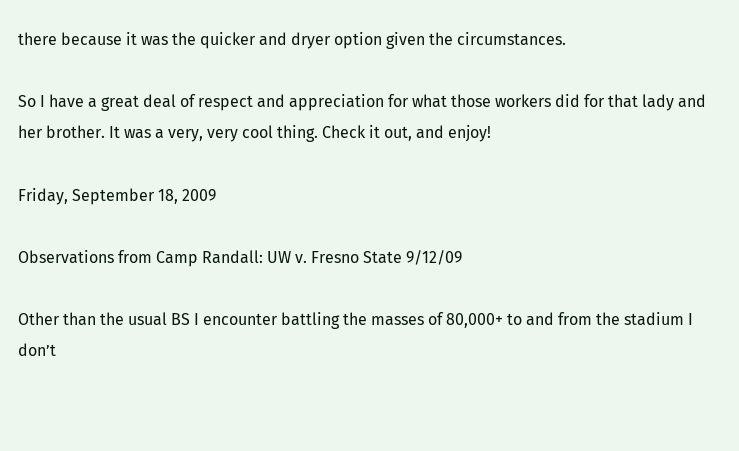there because it was the quicker and dryer option given the circumstances.

So I have a great deal of respect and appreciation for what those workers did for that lady and her brother. It was a very, very cool thing. Check it out, and enjoy!

Friday, September 18, 2009

Observations from Camp Randall: UW v. Fresno State 9/12/09

Other than the usual BS I encounter battling the masses of 80,000+ to and from the stadium I don’t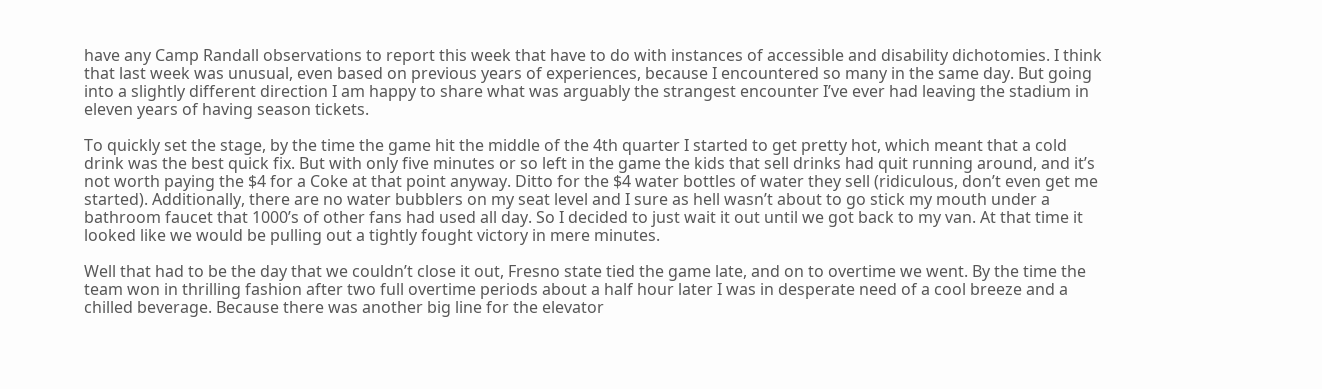have any Camp Randall observations to report this week that have to do with instances of accessible and disability dichotomies. I think that last week was unusual, even based on previous years of experiences, because I encountered so many in the same day. But going into a slightly different direction I am happy to share what was arguably the strangest encounter I’ve ever had leaving the stadium in eleven years of having season tickets.

To quickly set the stage, by the time the game hit the middle of the 4th quarter I started to get pretty hot, which meant that a cold drink was the best quick fix. But with only five minutes or so left in the game the kids that sell drinks had quit running around, and it’s not worth paying the $4 for a Coke at that point anyway. Ditto for the $4 water bottles of water they sell (ridiculous, don’t even get me started). Additionally, there are no water bubblers on my seat level and I sure as hell wasn’t about to go stick my mouth under a bathroom faucet that 1000’s of other fans had used all day. So I decided to just wait it out until we got back to my van. At that time it looked like we would be pulling out a tightly fought victory in mere minutes.

Well that had to be the day that we couldn’t close it out, Fresno state tied the game late, and on to overtime we went. By the time the team won in thrilling fashion after two full overtime periods about a half hour later I was in desperate need of a cool breeze and a chilled beverage. Because there was another big line for the elevator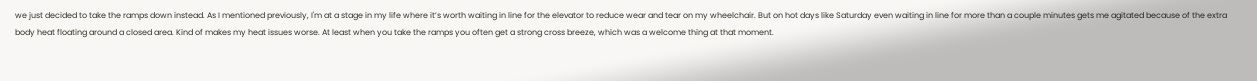we just decided to take the ramps down instead. As I mentioned previously, I'm at a stage in my life where it’s worth waiting in line for the elevator to reduce wear and tear on my wheelchair. But on hot days like Saturday even waiting in line for more than a couple minutes gets me agitated because of the extra body heat floating around a closed area. Kind of makes my heat issues worse. At least when you take the ramps you often get a strong cross breeze, which was a welcome thing at that moment.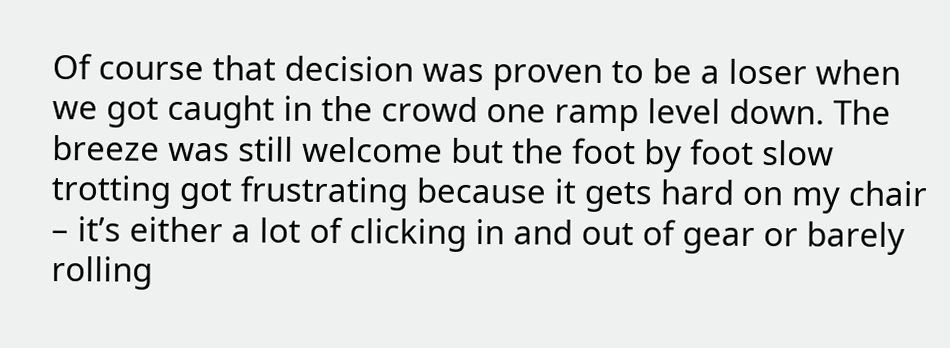Of course that decision was proven to be a loser when we got caught in the crowd one ramp level down. The breeze was still welcome but the foot by foot slow trotting got frustrating because it gets hard on my chair – it’s either a lot of clicking in and out of gear or barely rolling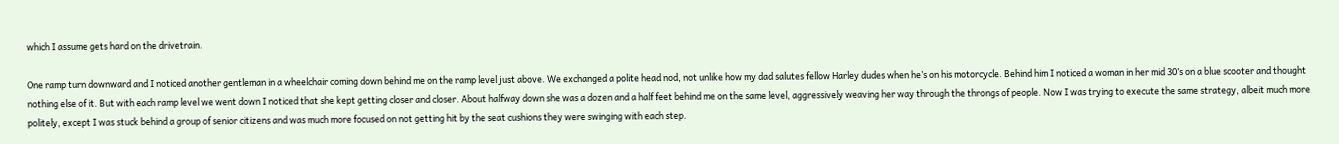which I assume gets hard on the drivetrain.

One ramp turn downward and I noticed another gentleman in a wheelchair coming down behind me on the ramp level just above. We exchanged a polite head nod, not unlike how my dad salutes fellow Harley dudes when he’s on his motorcycle. Behind him I noticed a woman in her mid 30’s on a blue scooter and thought nothing else of it. But with each ramp level we went down I noticed that she kept getting closer and closer. About halfway down she was a dozen and a half feet behind me on the same level, aggressively weaving her way through the throngs of people. Now I was trying to execute the same strategy, albeit much more politely, except I was stuck behind a group of senior citizens and was much more focused on not getting hit by the seat cushions they were swinging with each step.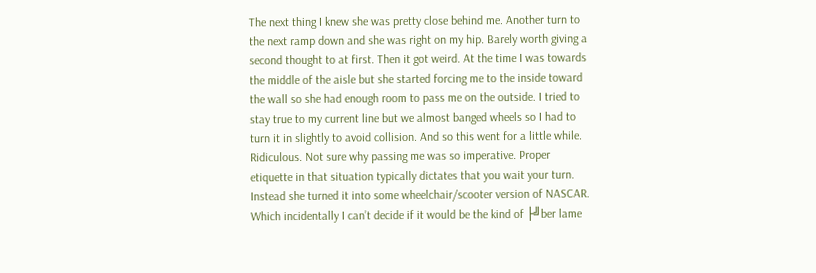The next thing I knew she was pretty close behind me. Another turn to the next ramp down and she was right on my hip. Barely worth giving a second thought to at first. Then it got weird. At the time I was towards the middle of the aisle but she started forcing me to the inside toward the wall so she had enough room to pass me on the outside. I tried to stay true to my current line but we almost banged wheels so I had to turn it in slightly to avoid collision. And so this went for a little while. Ridiculous. Not sure why passing me was so imperative. Proper etiquette in that situation typically dictates that you wait your turn. Instead she turned it into some wheelchair/scooter version of NASCAR. Which incidentally I can’t decide if it would be the kind of ├╝ber lame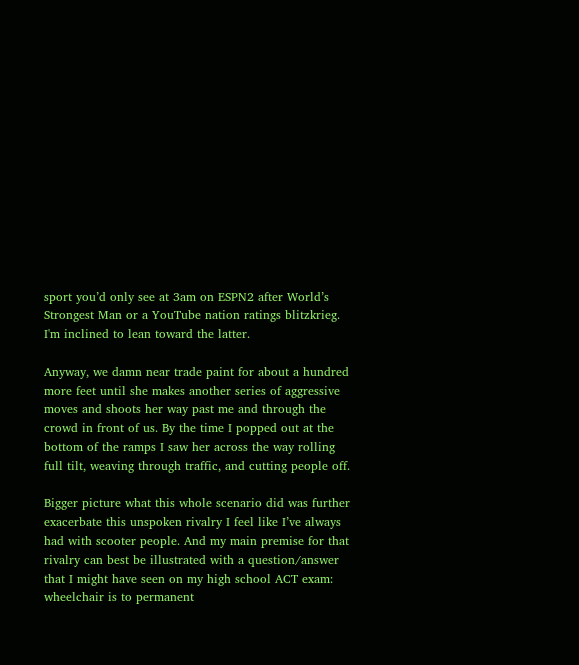sport you’d only see at 3am on ESPN2 after World’s Strongest Man or a YouTube nation ratings blitzkrieg. I'm inclined to lean toward the latter.

Anyway, we damn near trade paint for about a hundred more feet until she makes another series of aggressive moves and shoots her way past me and through the crowd in front of us. By the time I popped out at the bottom of the ramps I saw her across the way rolling full tilt, weaving through traffic, and cutting people off.

Bigger picture what this whole scenario did was further exacerbate this unspoken rivalry I feel like I’ve always had with scooter people. And my main premise for that rivalry can best be illustrated with a question/answer that I might have seen on my high school ACT exam: wheelchair is to permanent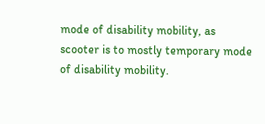mode of disability mobility, as scooter is to mostly temporary mode of disability mobility.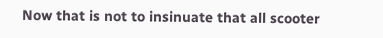Now that is not to insinuate that all scooter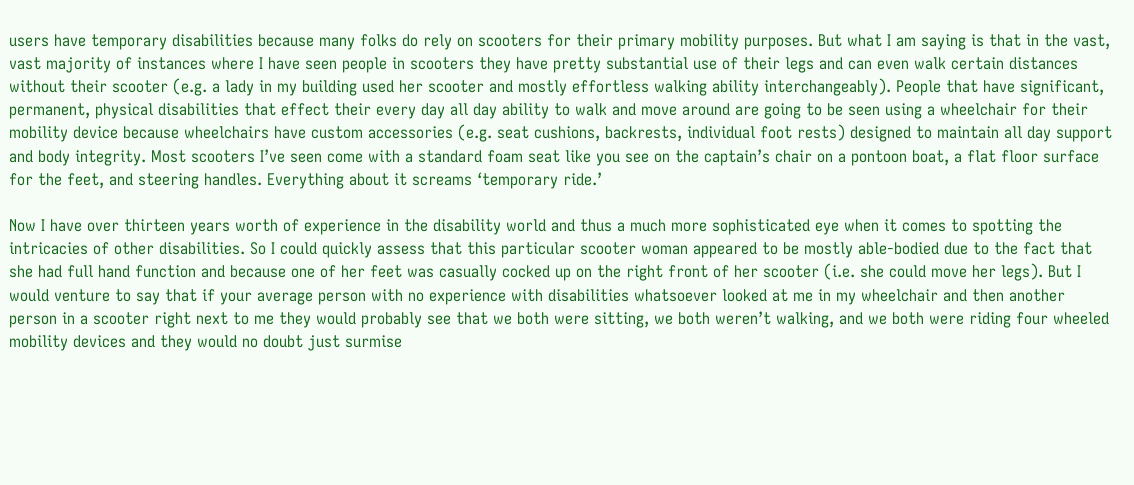users have temporary disabilities because many folks do rely on scooters for their primary mobility purposes. But what I am saying is that in the vast, vast majority of instances where I have seen people in scooters they have pretty substantial use of their legs and can even walk certain distances without their scooter (e.g. a lady in my building used her scooter and mostly effortless walking ability interchangeably). People that have significant, permanent, physical disabilities that effect their every day all day ability to walk and move around are going to be seen using a wheelchair for their mobility device because wheelchairs have custom accessories (e.g. seat cushions, backrests, individual foot rests) designed to maintain all day support and body integrity. Most scooters I’ve seen come with a standard foam seat like you see on the captain’s chair on a pontoon boat, a flat floor surface for the feet, and steering handles. Everything about it screams ‘temporary ride.’

Now I have over thirteen years worth of experience in the disability world and thus a much more sophisticated eye when it comes to spotting the intricacies of other disabilities. So I could quickly assess that this particular scooter woman appeared to be mostly able-bodied due to the fact that she had full hand function and because one of her feet was casually cocked up on the right front of her scooter (i.e. she could move her legs). But I would venture to say that if your average person with no experience with disabilities whatsoever looked at me in my wheelchair and then another person in a scooter right next to me they would probably see that we both were sitting, we both weren’t walking, and we both were riding four wheeled mobility devices and they would no doubt just surmise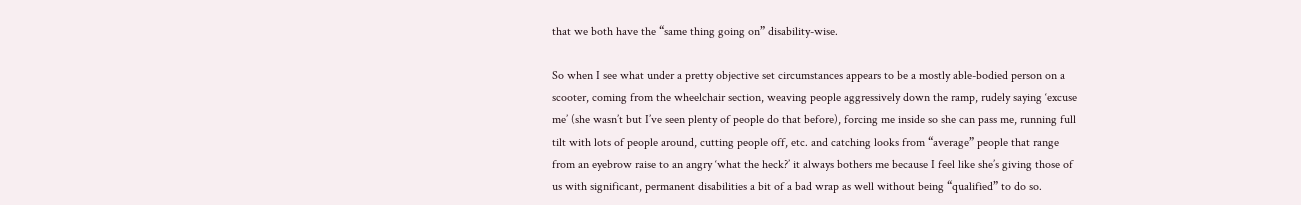that we both have the “same thing going on” disability-wise.

So when I see what under a pretty objective set circumstances appears to be a mostly able-bodied person on a scooter, coming from the wheelchair section, weaving people aggressively down the ramp, rudely saying ‘excuse me’ (she wasn’t but I’ve seen plenty of people do that before), forcing me inside so she can pass me, running full tilt with lots of people around, cutting people off, etc. and catching looks from “average” people that range from an eyebrow raise to an angry ‘what the heck?’ it always bothers me because I feel like she’s giving those of us with significant, permanent disabilities a bit of a bad wrap as well without being “qualified” to do so.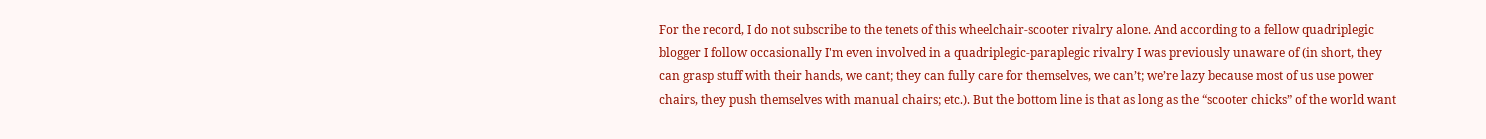For the record, I do not subscribe to the tenets of this wheelchair-scooter rivalry alone. And according to a fellow quadriplegic blogger I follow occasionally I'm even involved in a quadriplegic-paraplegic rivalry I was previously unaware of (in short, they can grasp stuff with their hands, we cant; they can fully care for themselves, we can’t; we’re lazy because most of us use power chairs, they push themselves with manual chairs; etc.). But the bottom line is that as long as the “scooter chicks” of the world want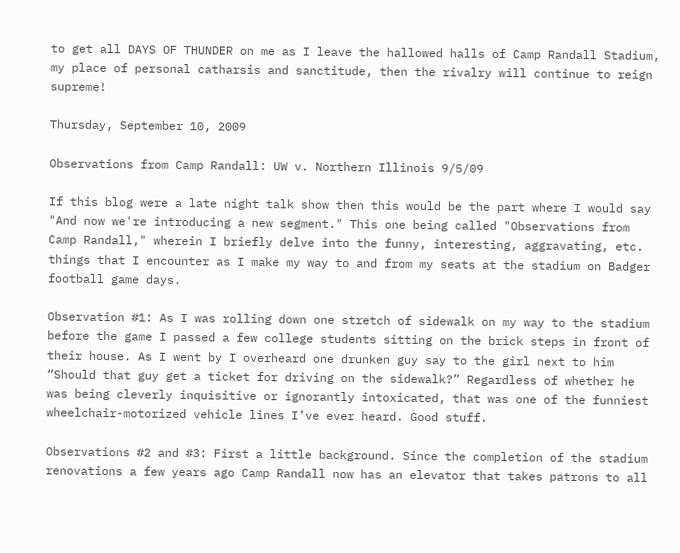to get all DAYS OF THUNDER on me as I leave the hallowed halls of Camp Randall Stadium, my place of personal catharsis and sanctitude, then the rivalry will continue to reign supreme!

Thursday, September 10, 2009

Observations from Camp Randall: UW v. Northern Illinois 9/5/09

If this blog were a late night talk show then this would be the part where I would say "And now we're introducing a new segment." This one being called "Observations from Camp Randall," wherein I briefly delve into the funny, interesting, aggravating, etc. things that I encounter as I make my way to and from my seats at the stadium on Badger football game days.

Observation #1: As I was rolling down one stretch of sidewalk on my way to the stadium before the game I passed a few college students sitting on the brick steps in front of their house. As I went by I overheard one drunken guy say to the girl next to him “Should that guy get a ticket for driving on the sidewalk?” Regardless of whether he was being cleverly inquisitive or ignorantly intoxicated, that was one of the funniest wheelchair-motorized vehicle lines I’ve ever heard. Good stuff.

Observations #2 and #3: First a little background. Since the completion of the stadium renovations a few years ago Camp Randall now has an elevator that takes patrons to all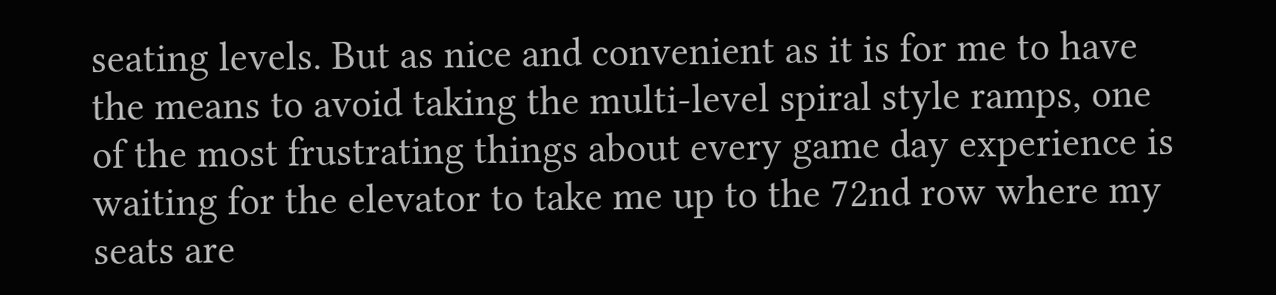seating levels. But as nice and convenient as it is for me to have the means to avoid taking the multi-level spiral style ramps, one of the most frustrating things about every game day experience is waiting for the elevator to take me up to the 72nd row where my seats are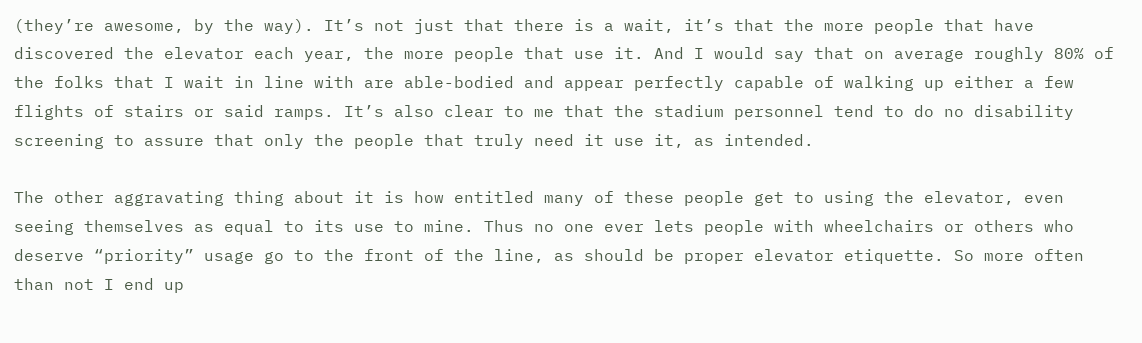(they’re awesome, by the way). It’s not just that there is a wait, it’s that the more people that have discovered the elevator each year, the more people that use it. And I would say that on average roughly 80% of the folks that I wait in line with are able-bodied and appear perfectly capable of walking up either a few flights of stairs or said ramps. It’s also clear to me that the stadium personnel tend to do no disability screening to assure that only the people that truly need it use it, as intended.

The other aggravating thing about it is how entitled many of these people get to using the elevator, even seeing themselves as equal to its use to mine. Thus no one ever lets people with wheelchairs or others who deserve “priority” usage go to the front of the line, as should be proper elevator etiquette. So more often than not I end up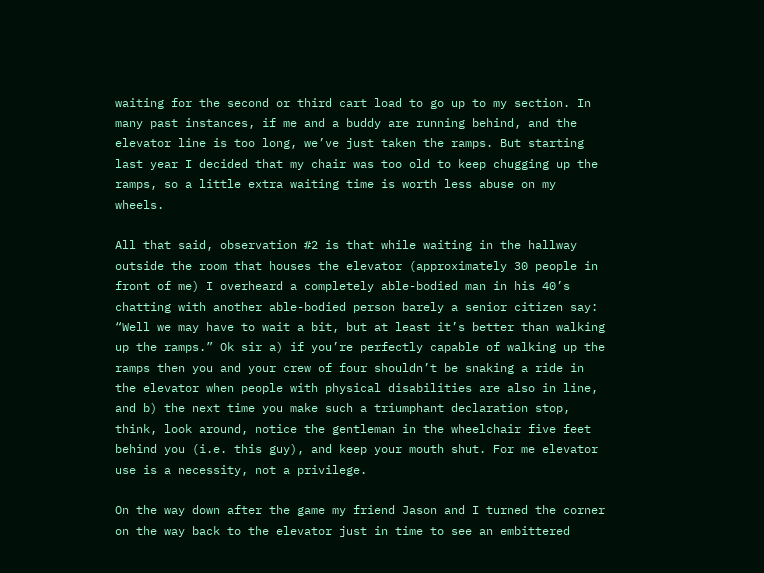waiting for the second or third cart load to go up to my section. In many past instances, if me and a buddy are running behind, and the elevator line is too long, we’ve just taken the ramps. But starting last year I decided that my chair was too old to keep chugging up the ramps, so a little extra waiting time is worth less abuse on my wheels.

All that said, observation #2 is that while waiting in the hallway outside the room that houses the elevator (approximately 30 people in front of me) I overheard a completely able-bodied man in his 40’s chatting with another able-bodied person barely a senior citizen say: “Well we may have to wait a bit, but at least it’s better than walking up the ramps.” Ok sir a) if you’re perfectly capable of walking up the ramps then you and your crew of four shouldn’t be snaking a ride in the elevator when people with physical disabilities are also in line, and b) the next time you make such a triumphant declaration stop, think, look around, notice the gentleman in the wheelchair five feet behind you (i.e. this guy), and keep your mouth shut. For me elevator use is a necessity, not a privilege.

On the way down after the game my friend Jason and I turned the corner on the way back to the elevator just in time to see an embittered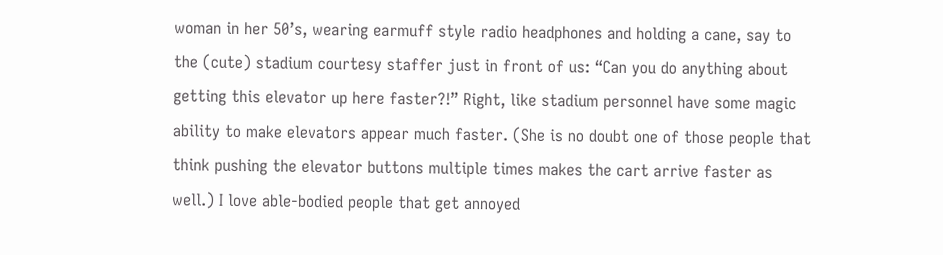woman in her 50’s, wearing earmuff style radio headphones and holding a cane, say to the (cute) stadium courtesy staffer just in front of us: “Can you do anything about getting this elevator up here faster?!” Right, like stadium personnel have some magic ability to make elevators appear much faster. (She is no doubt one of those people that think pushing the elevator buttons multiple times makes the cart arrive faster as well.) I love able-bodied people that get annoyed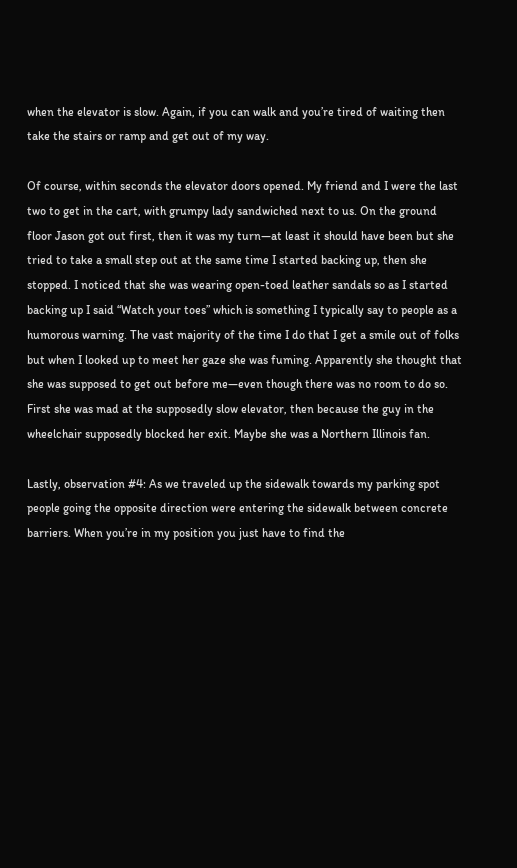when the elevator is slow. Again, if you can walk and you’re tired of waiting then take the stairs or ramp and get out of my way.

Of course, within seconds the elevator doors opened. My friend and I were the last two to get in the cart, with grumpy lady sandwiched next to us. On the ground floor Jason got out first, then it was my turn—at least it should have been but she tried to take a small step out at the same time I started backing up, then she stopped. I noticed that she was wearing open-toed leather sandals so as I started backing up I said “Watch your toes” which is something I typically say to people as a humorous warning. The vast majority of the time I do that I get a smile out of folks but when I looked up to meet her gaze she was fuming. Apparently she thought that she was supposed to get out before me—even though there was no room to do so. First she was mad at the supposedly slow elevator, then because the guy in the wheelchair supposedly blocked her exit. Maybe she was a Northern Illinois fan.

Lastly, observation #4: As we traveled up the sidewalk towards my parking spot people going the opposite direction were entering the sidewalk between concrete barriers. When you’re in my position you just have to find the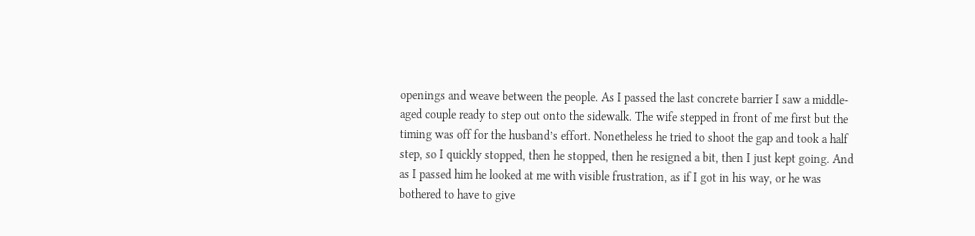openings and weave between the people. As I passed the last concrete barrier I saw a middle-aged couple ready to step out onto the sidewalk. The wife stepped in front of me first but the timing was off for the husband’s effort. Nonetheless he tried to shoot the gap and took a half step, so I quickly stopped, then he stopped, then he resigned a bit, then I just kept going. And as I passed him he looked at me with visible frustration, as if I got in his way, or he was bothered to have to give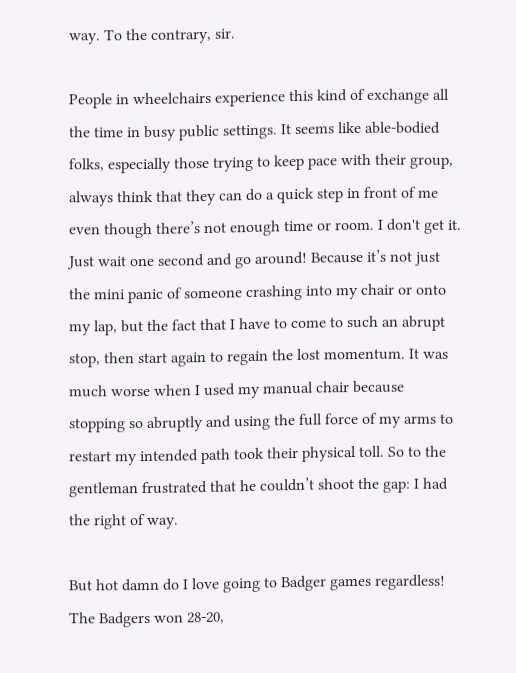way. To the contrary, sir.

People in wheelchairs experience this kind of exchange all the time in busy public settings. It seems like able-bodied folks, especially those trying to keep pace with their group, always think that they can do a quick step in front of me even though there’s not enough time or room. I don't get it. Just wait one second and go around! Because it’s not just the mini panic of someone crashing into my chair or onto my lap, but the fact that I have to come to such an abrupt stop, then start again to regain the lost momentum. It was much worse when I used my manual chair because stopping so abruptly and using the full force of my arms to restart my intended path took their physical toll. So to the gentleman frustrated that he couldn’t shoot the gap: I had the right of way.

But hot damn do I love going to Badger games regardless! The Badgers won 28-20,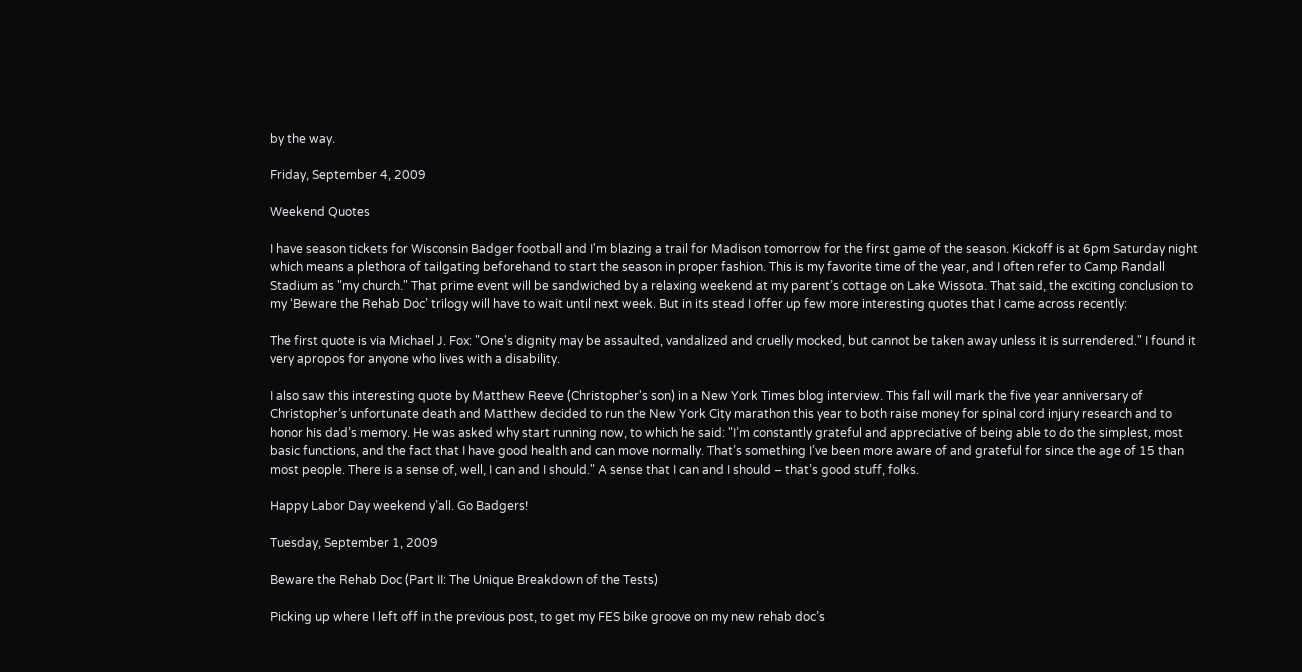by the way.

Friday, September 4, 2009

Weekend Quotes

I have season tickets for Wisconsin Badger football and I'm blazing a trail for Madison tomorrow for the first game of the season. Kickoff is at 6pm Saturday night which means a plethora of tailgating beforehand to start the season in proper fashion. This is my favorite time of the year, and I often refer to Camp Randall Stadium as "my church." That prime event will be sandwiched by a relaxing weekend at my parent’s cottage on Lake Wissota. That said, the exciting conclusion to my ‘Beware the Rehab Doc’ trilogy will have to wait until next week. But in its stead I offer up few more interesting quotes that I came across recently:

The first quote is via Michael J. Fox: "One's dignity may be assaulted, vandalized and cruelly mocked, but cannot be taken away unless it is surrendered." I found it very apropos for anyone who lives with a disability.

I also saw this interesting quote by Matthew Reeve (Christopher's son) in a New York Times blog interview. This fall will mark the five year anniversary of Christopher’s unfortunate death and Matthew decided to run the New York City marathon this year to both raise money for spinal cord injury research and to honor his dad’s memory. He was asked why start running now, to which he said: "I’m constantly grateful and appreciative of being able to do the simplest, most basic functions, and the fact that I have good health and can move normally. That’s something I’ve been more aware of and grateful for since the age of 15 than most people. There is a sense of, well, I can and I should." A sense that I can and I should – that’s good stuff, folks.

Happy Labor Day weekend y’all. Go Badgers!

Tuesday, September 1, 2009

Beware the Rehab Doc (Part II: The Unique Breakdown of the Tests)

Picking up where I left off in the previous post, to get my FES bike groove on my new rehab doc’s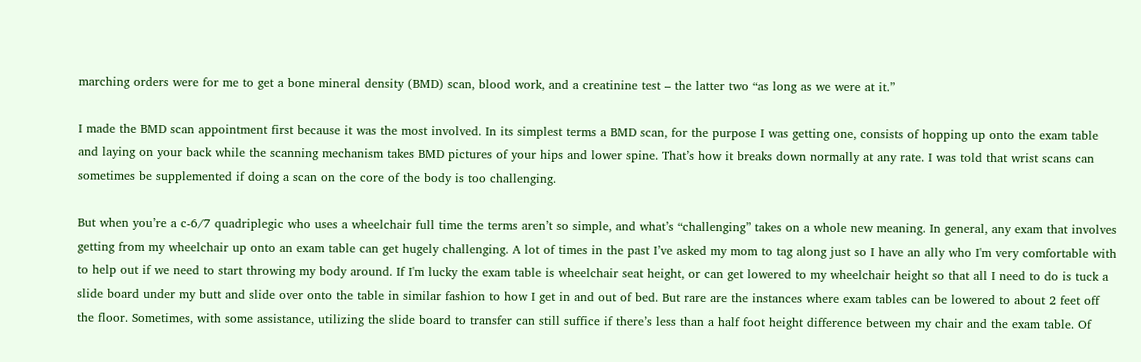marching orders were for me to get a bone mineral density (BMD) scan, blood work, and a creatinine test – the latter two “as long as we were at it.”

I made the BMD scan appointment first because it was the most involved. In its simplest terms a BMD scan, for the purpose I was getting one, consists of hopping up onto the exam table and laying on your back while the scanning mechanism takes BMD pictures of your hips and lower spine. That’s how it breaks down normally at any rate. I was told that wrist scans can sometimes be supplemented if doing a scan on the core of the body is too challenging.

But when you’re a c-6/7 quadriplegic who uses a wheelchair full time the terms aren’t so simple, and what’s “challenging” takes on a whole new meaning. In general, any exam that involves getting from my wheelchair up onto an exam table can get hugely challenging. A lot of times in the past I’ve asked my mom to tag along just so I have an ally who I'm very comfortable with to help out if we need to start throwing my body around. If I'm lucky the exam table is wheelchair seat height, or can get lowered to my wheelchair height so that all I need to do is tuck a slide board under my butt and slide over onto the table in similar fashion to how I get in and out of bed. But rare are the instances where exam tables can be lowered to about 2 feet off the floor. Sometimes, with some assistance, utilizing the slide board to transfer can still suffice if there’s less than a half foot height difference between my chair and the exam table. Of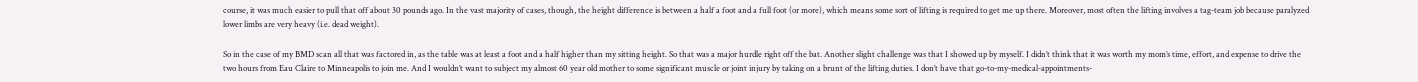course, it was much easier to pull that off about 30 pounds ago. In the vast majority of cases, though, the height difference is between a half a foot and a full foot (or more), which means some sort of lifting is required to get me up there. Moreover, most often the lifting involves a tag-team job because paralyzed lower limbs are very heavy (i.e. dead weight).

So in the case of my BMD scan all that was factored in, as the table was at least a foot and a half higher than my sitting height. So that was a major hurdle right off the bat. Another slight challenge was that I showed up by myself. I didn’t think that it was worth my mom’s time, effort, and expense to drive the two hours from Eau Claire to Minneapolis to join me. And I wouldn’t want to subject my almost 60 year old mother to some significant muscle or joint injury by taking on a brunt of the lifting duties. I don’t have that go-to-my-medical-appointments-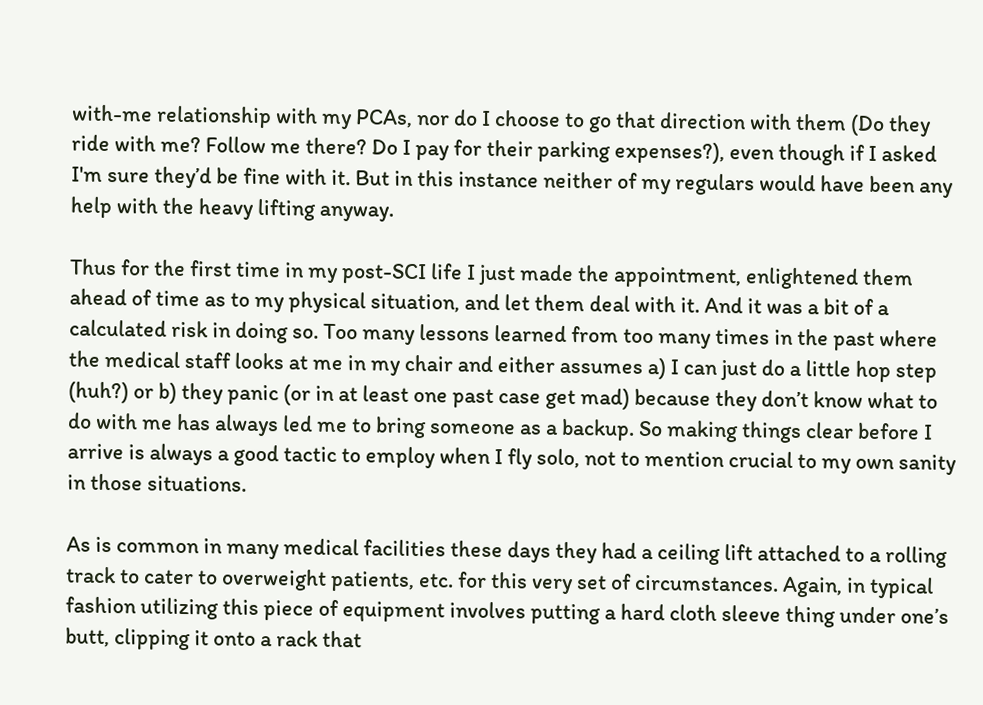with-me relationship with my PCAs, nor do I choose to go that direction with them (Do they ride with me? Follow me there? Do I pay for their parking expenses?), even though if I asked I'm sure they’d be fine with it. But in this instance neither of my regulars would have been any help with the heavy lifting anyway.

Thus for the first time in my post-SCI life I just made the appointment, enlightened them ahead of time as to my physical situation, and let them deal with it. And it was a bit of a calculated risk in doing so. Too many lessons learned from too many times in the past where the medical staff looks at me in my chair and either assumes a) I can just do a little hop step (huh?) or b) they panic (or in at least one past case get mad) because they don’t know what to do with me has always led me to bring someone as a backup. So making things clear before I arrive is always a good tactic to employ when I fly solo, not to mention crucial to my own sanity in those situations.

As is common in many medical facilities these days they had a ceiling lift attached to a rolling track to cater to overweight patients, etc. for this very set of circumstances. Again, in typical fashion utilizing this piece of equipment involves putting a hard cloth sleeve thing under one’s butt, clipping it onto a rack that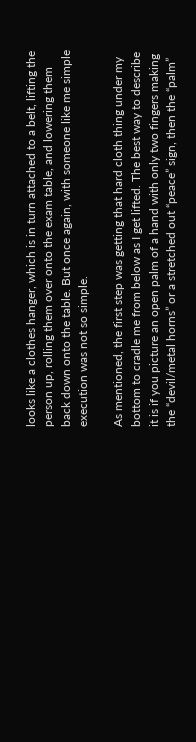looks like a clothes hanger, which is in turn attached to a belt, lifting the person up, rolling them over onto the exam table, and lowering them back down onto the table. But once again, with someone like me simple execution was not so simple.

As mentioned, the first step was getting that hard cloth thing under my bottom to cradle me from below as I get lifted. The best way to describe it is if you picture an open palm of a hand with only two fingers making the “devil/metal horns” or a stretched out “peace” sign, then the “palm”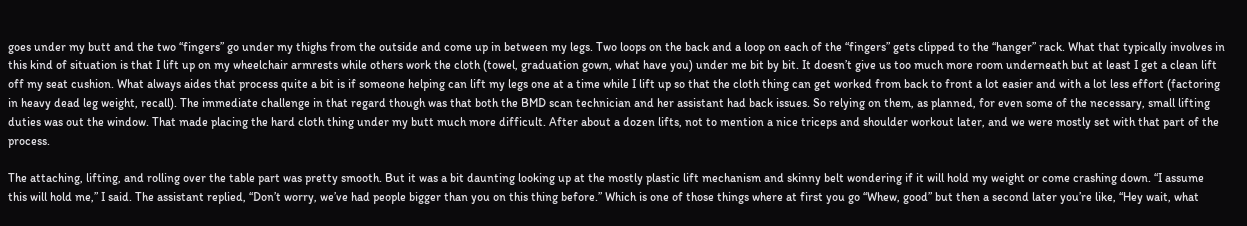goes under my butt and the two “fingers” go under my thighs from the outside and come up in between my legs. Two loops on the back and a loop on each of the “fingers” gets clipped to the “hanger” rack. What that typically involves in this kind of situation is that I lift up on my wheelchair armrests while others work the cloth (towel, graduation gown, what have you) under me bit by bit. It doesn’t give us too much more room underneath but at least I get a clean lift off my seat cushion. What always aides that process quite a bit is if someone helping can lift my legs one at a time while I lift up so that the cloth thing can get worked from back to front a lot easier and with a lot less effort (factoring in heavy dead leg weight, recall). The immediate challenge in that regard though was that both the BMD scan technician and her assistant had back issues. So relying on them, as planned, for even some of the necessary, small lifting duties was out the window. That made placing the hard cloth thing under my butt much more difficult. After about a dozen lifts, not to mention a nice triceps and shoulder workout later, and we were mostly set with that part of the process.

The attaching, lifting, and rolling over the table part was pretty smooth. But it was a bit daunting looking up at the mostly plastic lift mechanism and skinny belt wondering if it will hold my weight or come crashing down. “I assume this will hold me,” I said. The assistant replied, “Don’t worry, we’ve had people bigger than you on this thing before.” Which is one of those things where at first you go “Whew, good” but then a second later you’re like, “Hey wait, what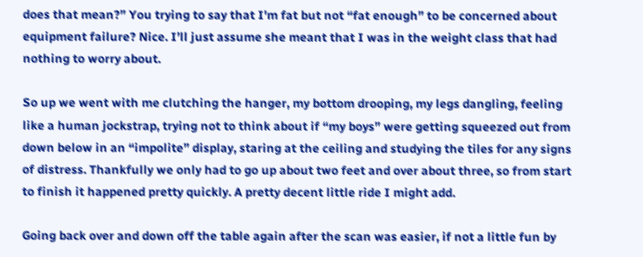does that mean?” You trying to say that I'm fat but not “fat enough” to be concerned about equipment failure? Nice. I’ll just assume she meant that I was in the weight class that had nothing to worry about.

So up we went with me clutching the hanger, my bottom drooping, my legs dangling, feeling like a human jockstrap, trying not to think about if “my boys” were getting squeezed out from down below in an “impolite” display, staring at the ceiling and studying the tiles for any signs of distress. Thankfully we only had to go up about two feet and over about three, so from start to finish it happened pretty quickly. A pretty decent little ride I might add.

Going back over and down off the table again after the scan was easier, if not a little fun by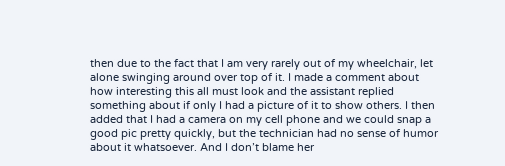then due to the fact that I am very rarely out of my wheelchair, let alone swinging around over top of it. I made a comment about how interesting this all must look and the assistant replied something about if only I had a picture of it to show others. I then added that I had a camera on my cell phone and we could snap a good pic pretty quickly, but the technician had no sense of humor about it whatsoever. And I don’t blame her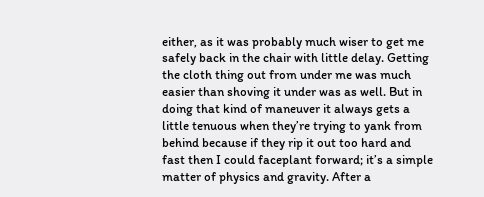either, as it was probably much wiser to get me safely back in the chair with little delay. Getting the cloth thing out from under me was much easier than shoving it under was as well. But in doing that kind of maneuver it always gets a little tenuous when they’re trying to yank from behind because if they rip it out too hard and fast then I could faceplant forward; it’s a simple matter of physics and gravity. After a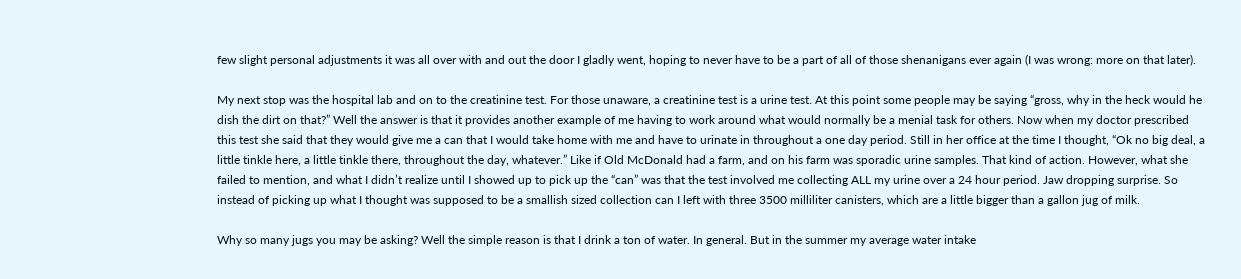few slight personal adjustments it was all over with and out the door I gladly went, hoping to never have to be a part of all of those shenanigans ever again (I was wrong: more on that later).

My next stop was the hospital lab and on to the creatinine test. For those unaware, a creatinine test is a urine test. At this point some people may be saying “gross, why in the heck would he dish the dirt on that?” Well the answer is that it provides another example of me having to work around what would normally be a menial task for others. Now when my doctor prescribed this test she said that they would give me a can that I would take home with me and have to urinate in throughout a one day period. Still in her office at the time I thought, “Ok no big deal, a little tinkle here, a little tinkle there, throughout the day, whatever.” Like if Old McDonald had a farm, and on his farm was sporadic urine samples. That kind of action. However, what she failed to mention, and what I didn’t realize until I showed up to pick up the “can” was that the test involved me collecting ALL my urine over a 24 hour period. Jaw dropping surprise. So instead of picking up what I thought was supposed to be a smallish sized collection can I left with three 3500 milliliter canisters, which are a little bigger than a gallon jug of milk.

Why so many jugs you may be asking? Well the simple reason is that I drink a ton of water. In general. But in the summer my average water intake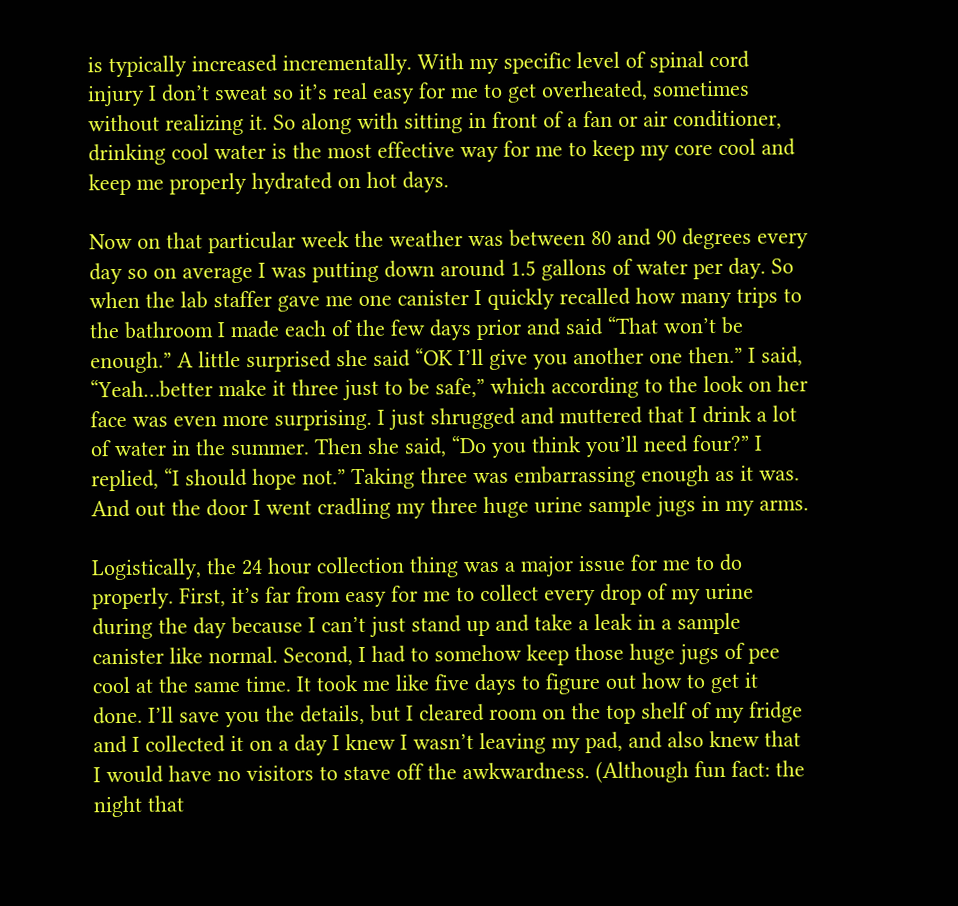is typically increased incrementally. With my specific level of spinal cord injury I don’t sweat so it’s real easy for me to get overheated, sometimes without realizing it. So along with sitting in front of a fan or air conditioner, drinking cool water is the most effective way for me to keep my core cool and keep me properly hydrated on hot days.

Now on that particular week the weather was between 80 and 90 degrees every day so on average I was putting down around 1.5 gallons of water per day. So when the lab staffer gave me one canister I quickly recalled how many trips to the bathroom I made each of the few days prior and said “That won’t be enough.” A little surprised she said “OK I’ll give you another one then.” I said, “Yeah…better make it three just to be safe,” which according to the look on her face was even more surprising. I just shrugged and muttered that I drink a lot of water in the summer. Then she said, “Do you think you’ll need four?” I replied, “I should hope not.” Taking three was embarrassing enough as it was. And out the door I went cradling my three huge urine sample jugs in my arms.

Logistically, the 24 hour collection thing was a major issue for me to do properly. First, it’s far from easy for me to collect every drop of my urine during the day because I can’t just stand up and take a leak in a sample canister like normal. Second, I had to somehow keep those huge jugs of pee cool at the same time. It took me like five days to figure out how to get it done. I’ll save you the details, but I cleared room on the top shelf of my fridge and I collected it on a day I knew I wasn’t leaving my pad, and also knew that I would have no visitors to stave off the awkwardness. (Although fun fact: the night that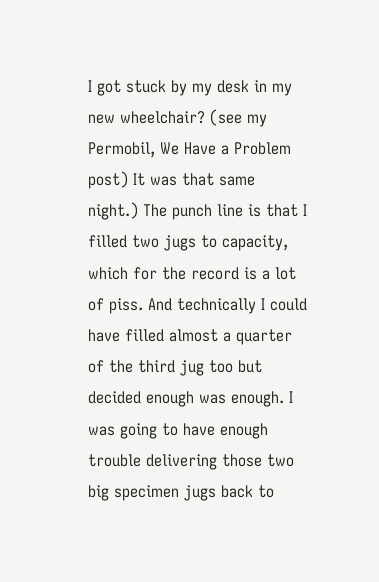I got stuck by my desk in my new wheelchair? (see my Permobil, We Have a Problem post) It was that same night.) The punch line is that I filled two jugs to capacity, which for the record is a lot of piss. And technically I could have filled almost a quarter of the third jug too but decided enough was enough. I was going to have enough trouble delivering those two big specimen jugs back to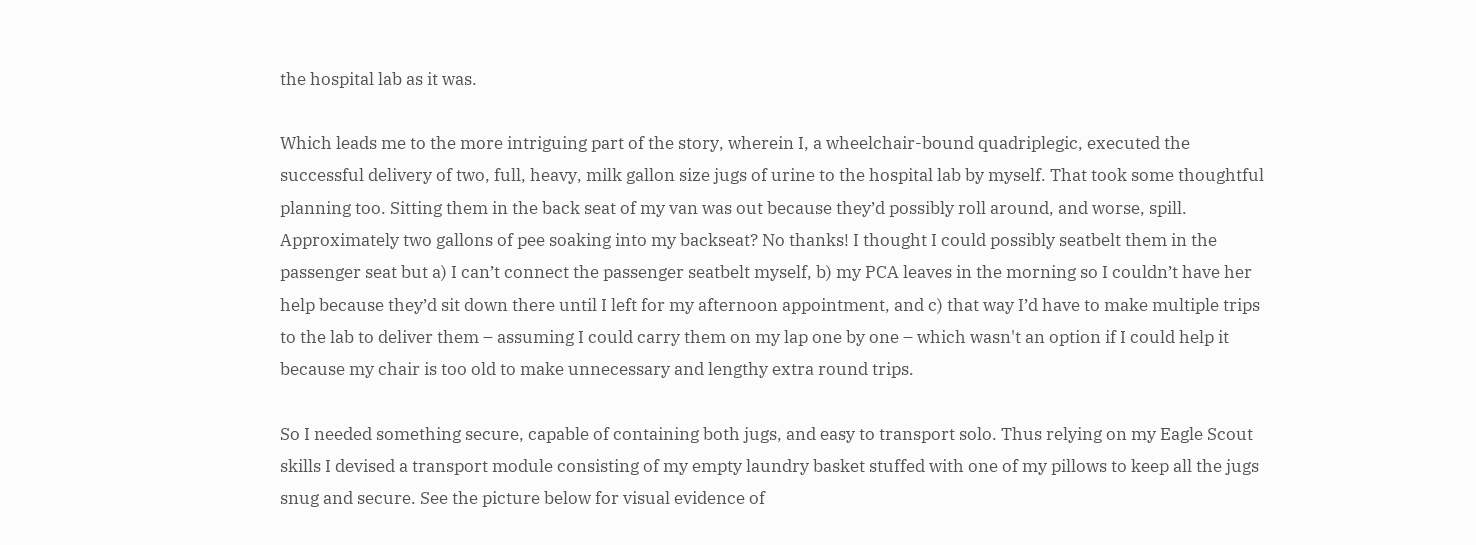the hospital lab as it was.

Which leads me to the more intriguing part of the story, wherein I, a wheelchair-bound quadriplegic, executed the successful delivery of two, full, heavy, milk gallon size jugs of urine to the hospital lab by myself. That took some thoughtful planning too. Sitting them in the back seat of my van was out because they’d possibly roll around, and worse, spill. Approximately two gallons of pee soaking into my backseat? No thanks! I thought I could possibly seatbelt them in the passenger seat but a) I can’t connect the passenger seatbelt myself, b) my PCA leaves in the morning so I couldn’t have her help because they’d sit down there until I left for my afternoon appointment, and c) that way I’d have to make multiple trips to the lab to deliver them – assuming I could carry them on my lap one by one – which wasn't an option if I could help it because my chair is too old to make unnecessary and lengthy extra round trips.

So I needed something secure, capable of containing both jugs, and easy to transport solo. Thus relying on my Eagle Scout skills I devised a transport module consisting of my empty laundry basket stuffed with one of my pillows to keep all the jugs snug and secure. See the picture below for visual evidence of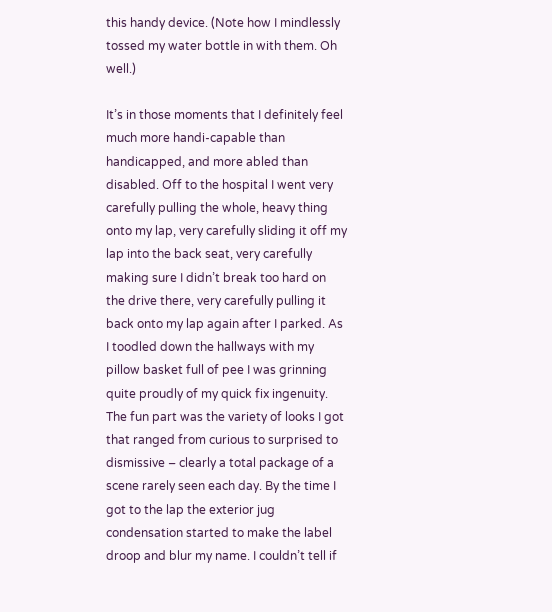this handy device. (Note how I mindlessly tossed my water bottle in with them. Oh well.)

It’s in those moments that I definitely feel much more handi-capable than handicapped, and more abled than disabled. Off to the hospital I went very carefully pulling the whole, heavy thing onto my lap, very carefully sliding it off my lap into the back seat, very carefully making sure I didn’t break too hard on the drive there, very carefully pulling it back onto my lap again after I parked. As I toodled down the hallways with my pillow basket full of pee I was grinning quite proudly of my quick fix ingenuity. The fun part was the variety of looks I got that ranged from curious to surprised to dismissive – clearly a total package of a scene rarely seen each day. By the time I got to the lap the exterior jug condensation started to make the label droop and blur my name. I couldn’t tell if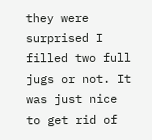they were surprised I filled two full jugs or not. It was just nice to get rid of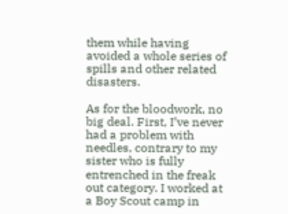them while having avoided a whole series of spills and other related disasters.

As for the bloodwork, no big deal. First, I’ve never had a problem with needles, contrary to my sister who is fully entrenched in the freak out category. I worked at a Boy Scout camp in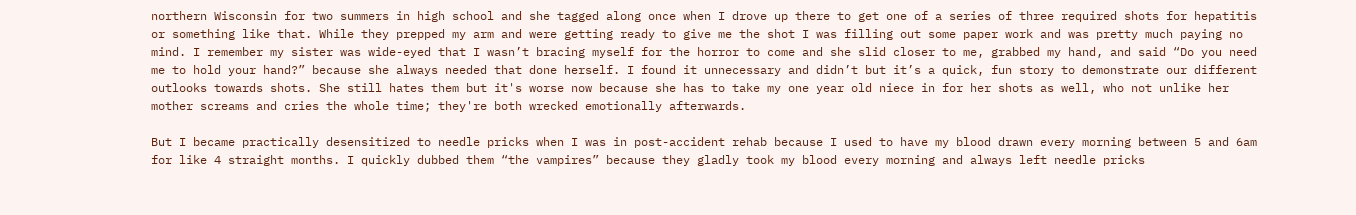northern Wisconsin for two summers in high school and she tagged along once when I drove up there to get one of a series of three required shots for hepatitis or something like that. While they prepped my arm and were getting ready to give me the shot I was filling out some paper work and was pretty much paying no mind. I remember my sister was wide-eyed that I wasn’t bracing myself for the horror to come and she slid closer to me, grabbed my hand, and said “Do you need me to hold your hand?” because she always needed that done herself. I found it unnecessary and didn’t but it’s a quick, fun story to demonstrate our different outlooks towards shots. She still hates them but it's worse now because she has to take my one year old niece in for her shots as well, who not unlike her mother screams and cries the whole time; they're both wrecked emotionally afterwards.

But I became practically desensitized to needle pricks when I was in post-accident rehab because I used to have my blood drawn every morning between 5 and 6am for like 4 straight months. I quickly dubbed them “the vampires” because they gladly took my blood every morning and always left needle pricks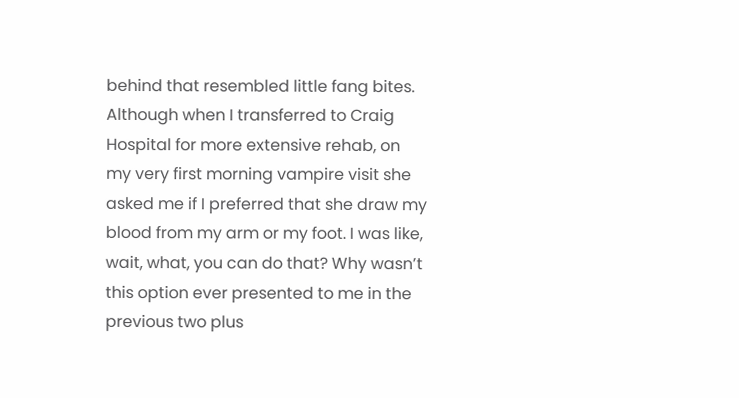behind that resembled little fang bites. Although when I transferred to Craig Hospital for more extensive rehab, on my very first morning vampire visit she asked me if I preferred that she draw my blood from my arm or my foot. I was like, wait, what, you can do that? Why wasn’t this option ever presented to me in the previous two plus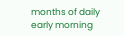months of daily early morning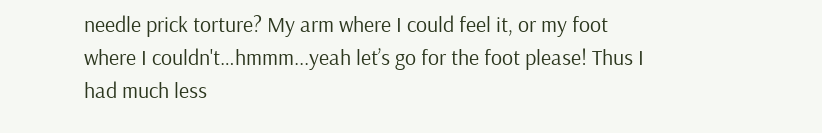needle prick torture? My arm where I could feel it, or my foot where I couldn't…hmmm...yeah let’s go for the foot please! Thus I had much less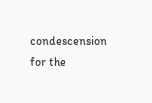condescension for the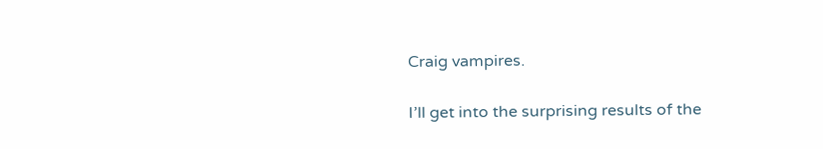Craig vampires.

I’ll get into the surprising results of the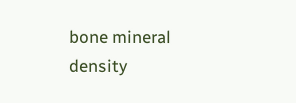bone mineral density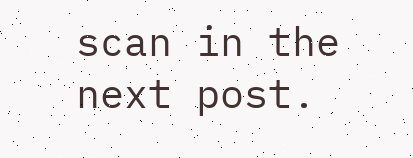scan in the next post.